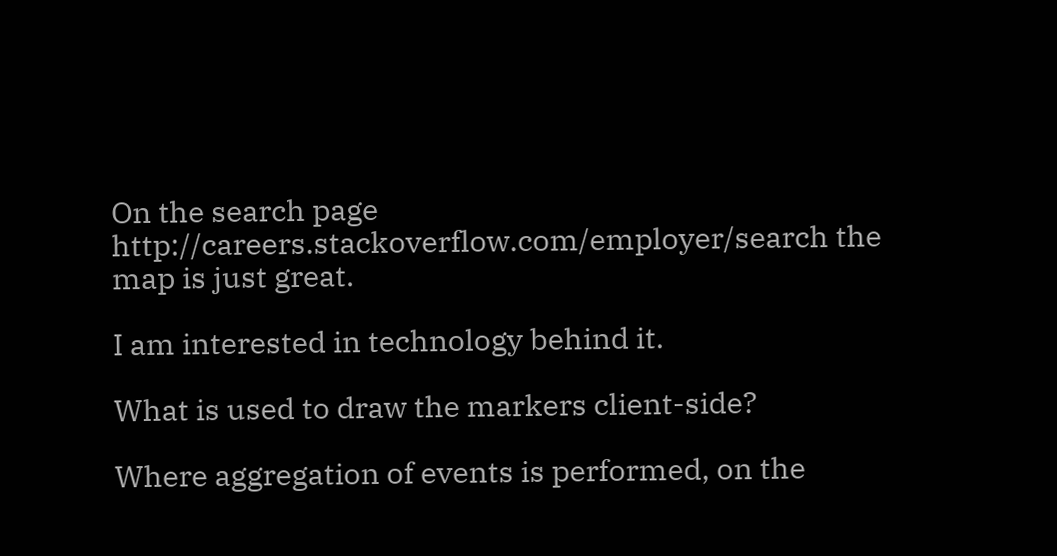On the search page http://careers.stackoverflow.com/employer/search the map is just great.

I am interested in technology behind it.

What is used to draw the markers client-side?

Where aggregation of events is performed, on the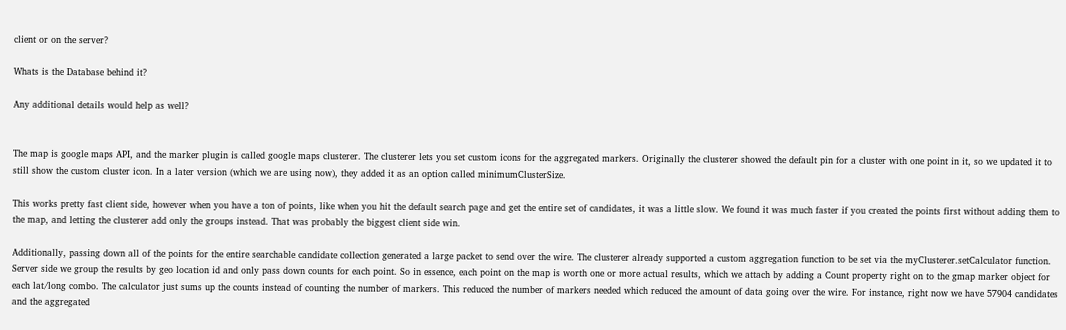client or on the server?

Whats is the Database behind it?

Any additional details would help as well?


The map is google maps API, and the marker plugin is called google maps clusterer. The clusterer lets you set custom icons for the aggregated markers. Originally the clusterer showed the default pin for a cluster with one point in it, so we updated it to still show the custom cluster icon. In a later version (which we are using now), they added it as an option called minimumClusterSize.

This works pretty fast client side, however when you have a ton of points, like when you hit the default search page and get the entire set of candidates, it was a little slow. We found it was much faster if you created the points first without adding them to the map, and letting the clusterer add only the groups instead. That was probably the biggest client side win.

Additionally, passing down all of the points for the entire searchable candidate collection generated a large packet to send over the wire. The clusterer already supported a custom aggregation function to be set via the myClusterer.setCalculator function. Server side we group the results by geo location id and only pass down counts for each point. So in essence, each point on the map is worth one or more actual results, which we attach by adding a Count property right on to the gmap marker object for each lat/long combo. The calculator just sums up the counts instead of counting the number of markers. This reduced the number of markers needed which reduced the amount of data going over the wire. For instance, right now we have 57904 candidates and the aggregated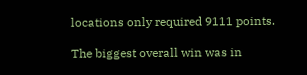locations only required 9111 points.

The biggest overall win was in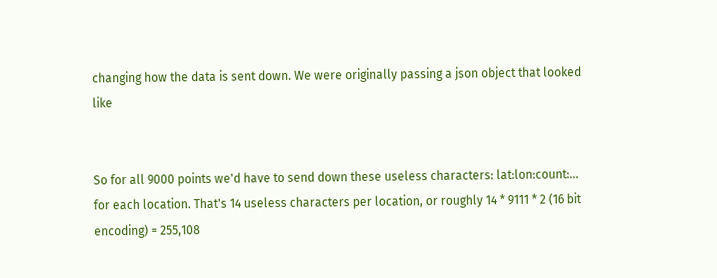changing how the data is sent down. We were originally passing a json object that looked like


So for all 9000 points we'd have to send down these useless characters: lat:lon:count:... for each location. That's 14 useless characters per location, or roughly 14 * 9111 * 2 (16 bit encoding) = 255,108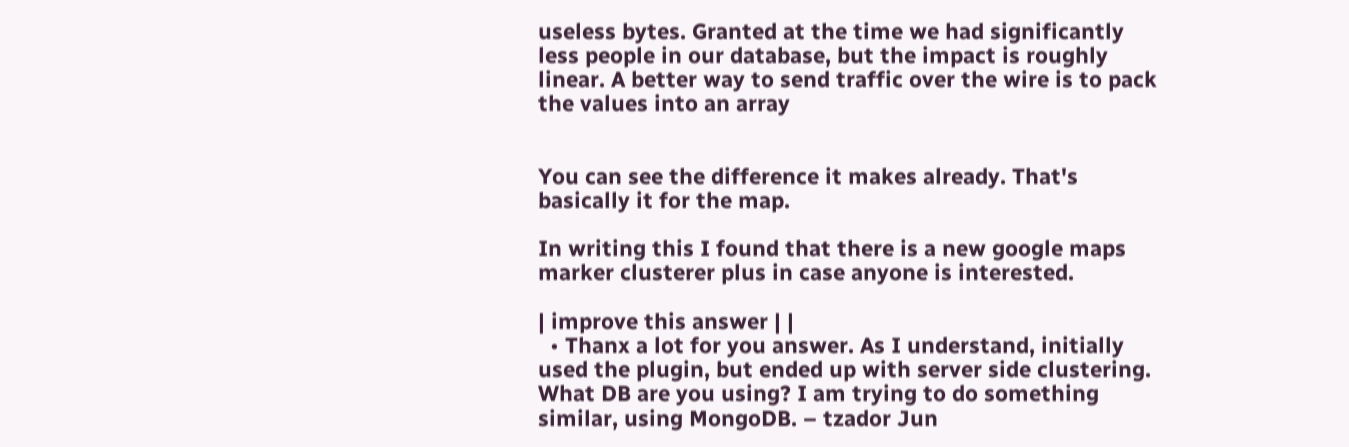useless bytes. Granted at the time we had significantly less people in our database, but the impact is roughly linear. A better way to send traffic over the wire is to pack the values into an array


You can see the difference it makes already. That's basically it for the map.

In writing this I found that there is a new google maps marker clusterer plus in case anyone is interested.

| improve this answer | |
  • Thanx a lot for you answer. As I understand, initially used the plugin, but ended up with server side clustering. What DB are you using? I am trying to do something similar, using MongoDB. – tzador Jun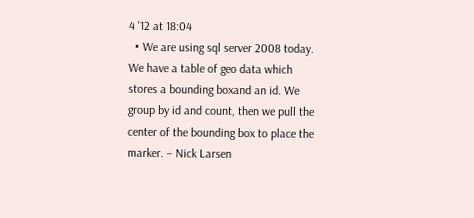4 '12 at 18:04
  • We are using sql server 2008 today. We have a table of geo data which stores a bounding boxand an id. We group by id and count, then we pull the center of the bounding box to place the marker. – Nick Larsen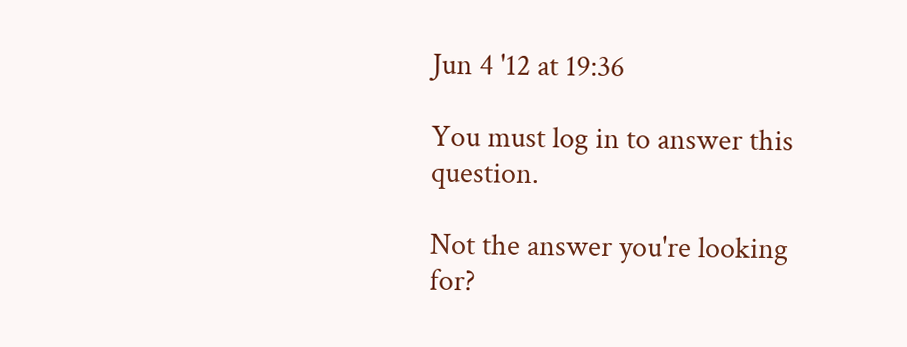Jun 4 '12 at 19:36

You must log in to answer this question.

Not the answer you're looking for?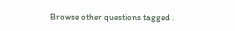Browse other questions tagged .